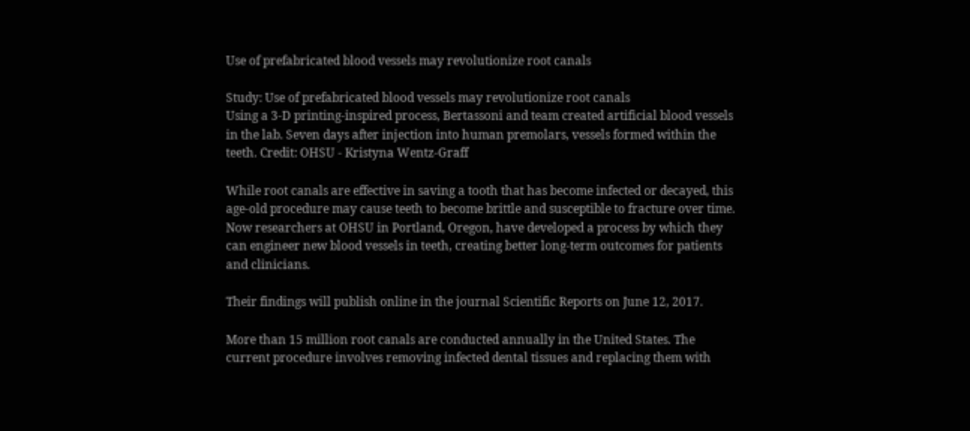Use of prefabricated blood vessels may revolutionize root canals

Study: Use of prefabricated blood vessels may revolutionize root canals
Using a 3-D printing-inspired process, Bertassoni and team created artificial blood vessels in the lab. Seven days after injection into human premolars, vessels formed within the teeth. Credit: OHSU - Kristyna Wentz-Graff

While root canals are effective in saving a tooth that has become infected or decayed, this age-old procedure may cause teeth to become brittle and susceptible to fracture over time. Now researchers at OHSU in Portland, Oregon, have developed a process by which they can engineer new blood vessels in teeth, creating better long-term outcomes for patients and clinicians.

Their findings will publish online in the journal Scientific Reports on June 12, 2017.

More than 15 million root canals are conducted annually in the United States. The current procedure involves removing infected dental tissues and replacing them with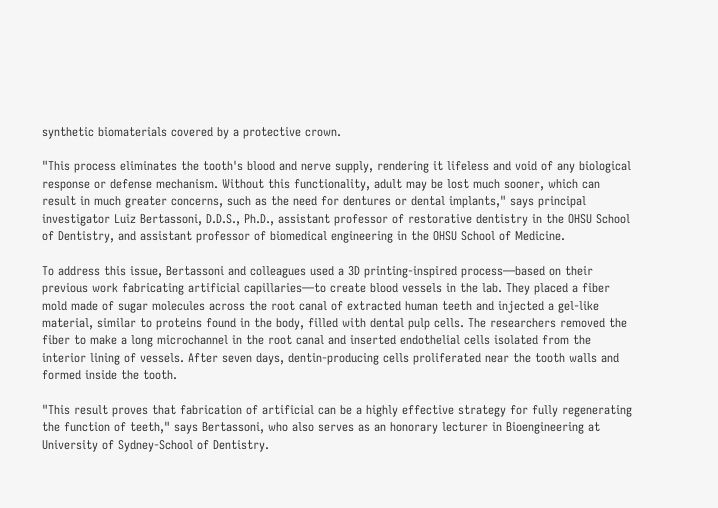synthetic biomaterials covered by a protective crown.

"This process eliminates the tooth's blood and nerve supply, rendering it lifeless and void of any biological response or defense mechanism. Without this functionality, adult may be lost much sooner, which can result in much greater concerns, such as the need for dentures or dental implants," says principal investigator Luiz Bertassoni, D.D.S., Ph.D., assistant professor of restorative dentistry in the OHSU School of Dentistry, and assistant professor of biomedical engineering in the OHSU School of Medicine.

To address this issue, Bertassoni and colleagues used a 3D printing-inspired process—based on their previous work fabricating artificial capillaries—to create blood vessels in the lab. They placed a fiber mold made of sugar molecules across the root canal of extracted human teeth and injected a gel-like material, similar to proteins found in the body, filled with dental pulp cells. The researchers removed the fiber to make a long microchannel in the root canal and inserted endothelial cells isolated from the interior lining of vessels. After seven days, dentin-producing cells proliferated near the tooth walls and formed inside the tooth.

"This result proves that fabrication of artificial can be a highly effective strategy for fully regenerating the function of teeth," says Bertassoni, who also serves as an honorary lecturer in Bioengineering at University of Sydney-School of Dentistry.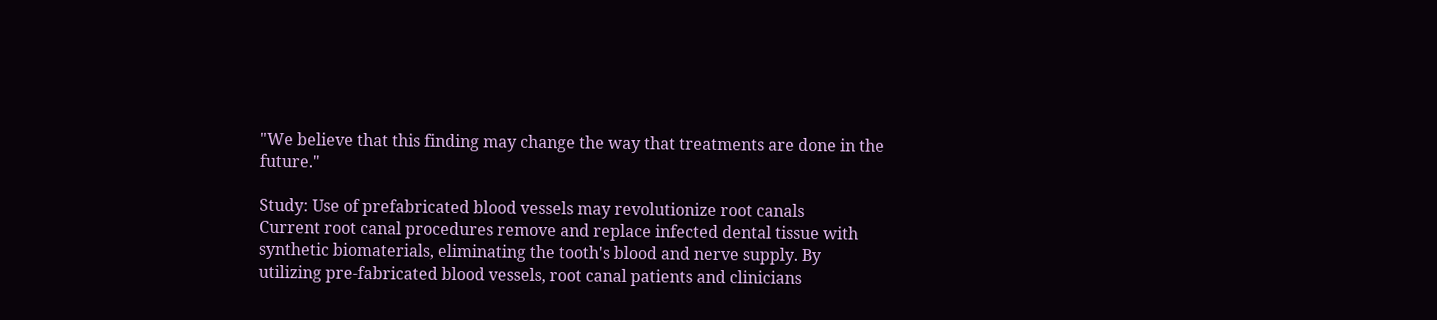"We believe that this finding may change the way that treatments are done in the future."

Study: Use of prefabricated blood vessels may revolutionize root canals
Current root canal procedures remove and replace infected dental tissue with synthetic biomaterials, eliminating the tooth's blood and nerve supply. By utilizing pre-fabricated blood vessels, root canal patients and clinicians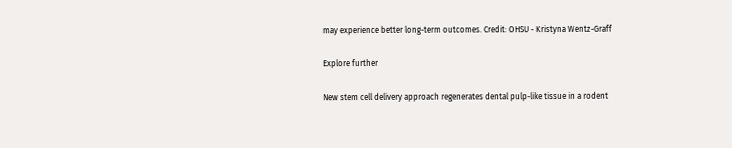may experience better long-term outcomes. Credit: OHSU - Kristyna Wentz-Graff

Explore further

New stem cell delivery approach regenerates dental pulp-like tissue in a rodent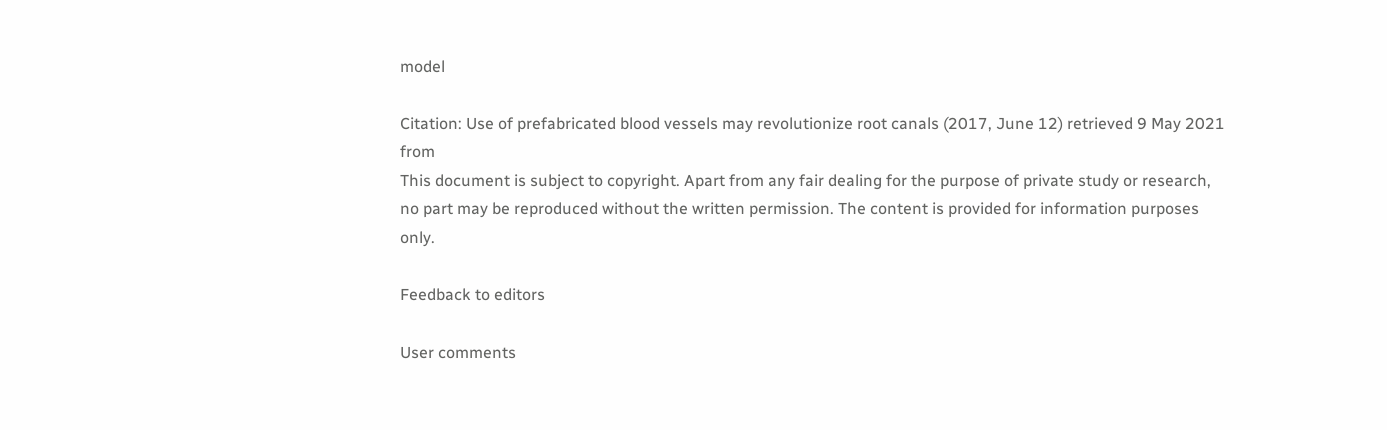model

Citation: Use of prefabricated blood vessels may revolutionize root canals (2017, June 12) retrieved 9 May 2021 from
This document is subject to copyright. Apart from any fair dealing for the purpose of private study or research, no part may be reproduced without the written permission. The content is provided for information purposes only.

Feedback to editors

User comments